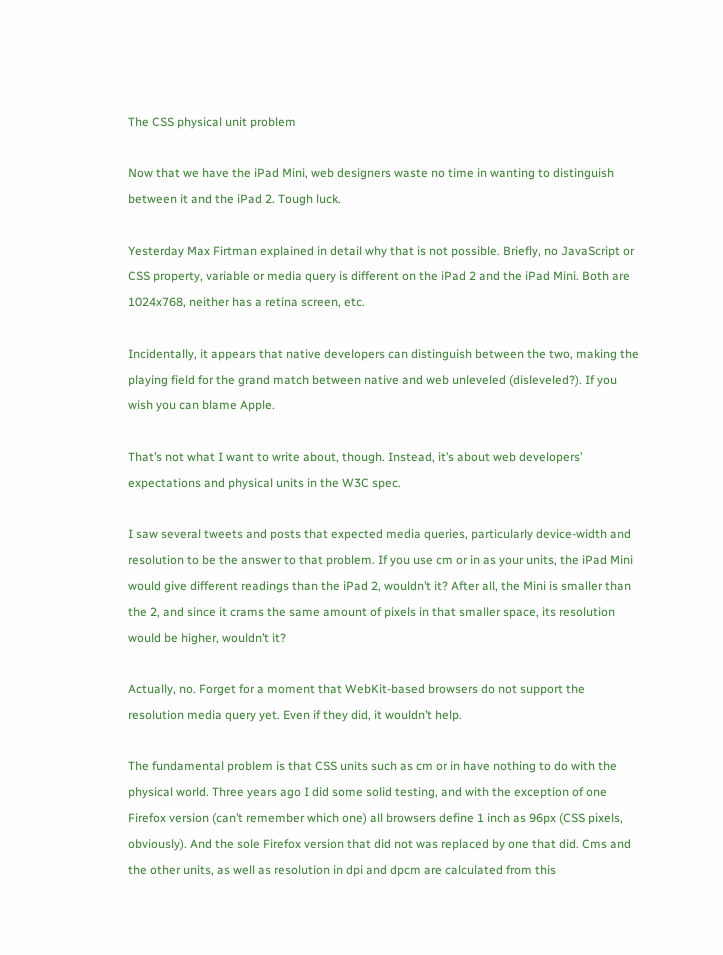The CSS physical unit problem

Now that we have the iPad Mini, web designers waste no time in wanting to distinguish between it and the iPad 2. Tough luck.

Yesterday Max Firtman explained in detail why that is not possible. Briefly, no JavaScript or CSS property, variable or media query is different on the iPad 2 and the iPad Mini. Both are 1024x768, neither has a retina screen, etc.

Incidentally, it appears that native developers can distinguish between the two, making the playing field for the grand match between native and web unleveled (disleveled?). If you wish you can blame Apple.

That’s not what I want to write about, though. Instead, it’s about web developers’ expectations and physical units in the W3C spec.

I saw several tweets and posts that expected media queries, particularly device-width and resolution to be the answer to that problem. If you use cm or in as your units, the iPad Mini would give different readings than the iPad 2, wouldn’t it? After all, the Mini is smaller than the 2, and since it crams the same amount of pixels in that smaller space, its resolution would be higher, wouldn’t it?

Actually, no. Forget for a moment that WebKit-based browsers do not support the resolution media query yet. Even if they did, it wouldn’t help.

The fundamental problem is that CSS units such as cm or in have nothing to do with the physical world. Three years ago I did some solid testing, and with the exception of one Firefox version (can’t remember which one) all browsers define 1 inch as 96px (CSS pixels, obviously). And the sole Firefox version that did not was replaced by one that did. Cms and the other units, as well as resolution in dpi and dpcm are calculated from this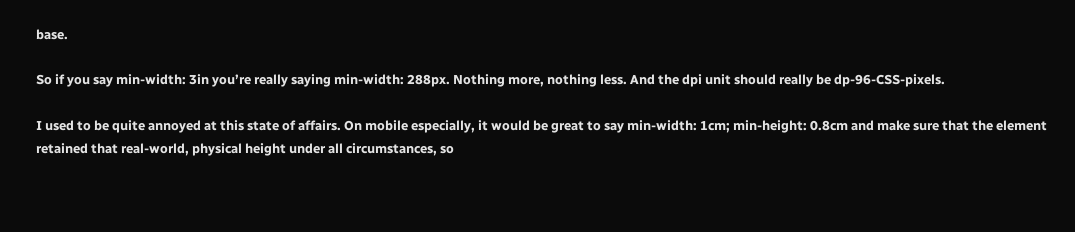base.

So if you say min-width: 3in you’re really saying min-width: 288px. Nothing more, nothing less. And the dpi unit should really be dp-96-CSS-pixels.

I used to be quite annoyed at this state of affairs. On mobile especially, it would be great to say min-width: 1cm; min-height: 0.8cm and make sure that the element retained that real-world, physical height under all circumstances, so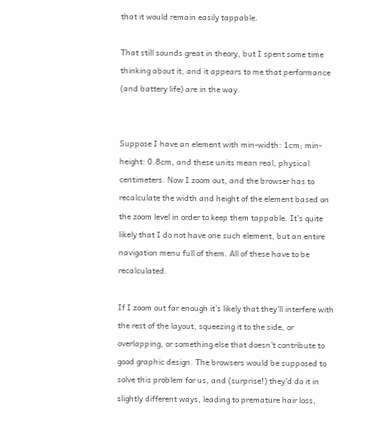that it would remain easily tappable.

That still sounds great in theory, but I spent some time thinking about it, and it appears to me that performance (and battery life) are in the way.


Suppose I have an element with min-width: 1cm; min-height: 0.8cm, and these units mean real, physical centimeters. Now I zoom out, and the browser has to recalculate the width and height of the element based on the zoom level in order to keep them tappable. It’s quite likely that I do not have one such element, but an entire navigation menu full of them. All of these have to be recalculated.

If I zoom out far enough it’s likely that they’ll interfere with the rest of the layout, squeezing it to the side, or overlapping, or something else that doesn’t contribute to good graphic design. The browsers would be supposed to solve this problem for us, and (surprise!) they’d do it in slightly different ways, leading to premature hair loss,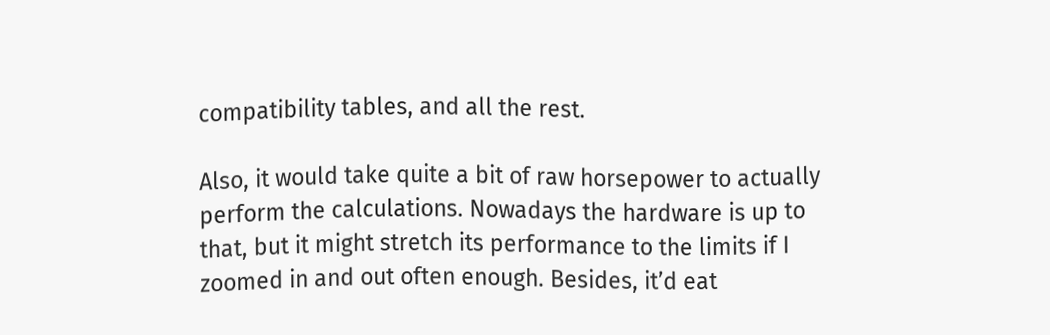compatibility tables, and all the rest.

Also, it would take quite a bit of raw horsepower to actually perform the calculations. Nowadays the hardware is up to that, but it might stretch its performance to the limits if I zoomed in and out often enough. Besides, it’d eat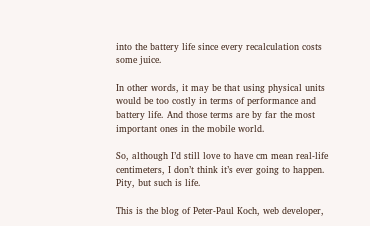into the battery life since every recalculation costs some juice.

In other words, it may be that using physical units would be too costly in terms of performance and battery life. And those terms are by far the most important ones in the mobile world.

So, although I’d still love to have cm mean real-life centimeters, I don’t think it’s ever going to happen. Pity, but such is life.

This is the blog of Peter-Paul Koch, web developer,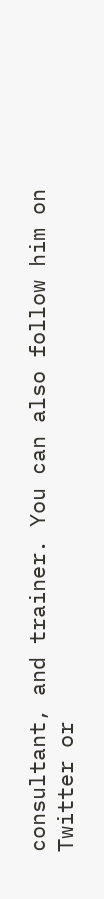consultant, and trainer. You can also follow him on Twitter or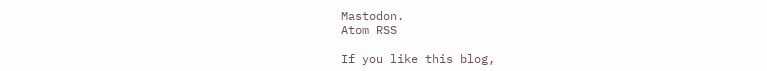Mastodon.
Atom RSS

If you like this blog,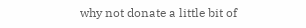why not donate a little bit of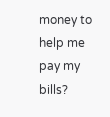money to help me pay my bills?